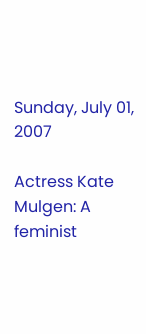Sunday, July 01, 2007

Actress Kate Mulgen: A feminist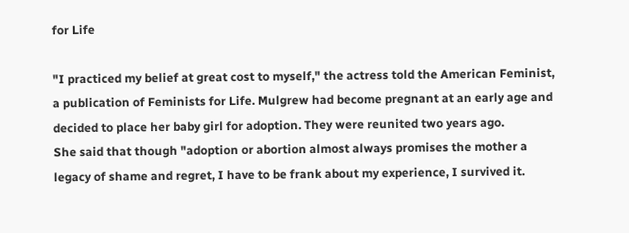for Life

"I practiced my belief at great cost to myself," the actress told the American Feminist, a publication of Feminists for Life. Mulgrew had become pregnant at an early age and decided to place her baby girl for adoption. They were reunited two years ago.
She said that though "adoption or abortion almost always promises the mother a legacy of shame and regret, I have to be frank about my experience, I survived it.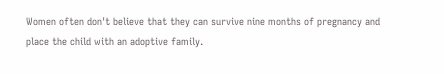Women often don't believe that they can survive nine months of pregnancy and place the child with an adoptive family.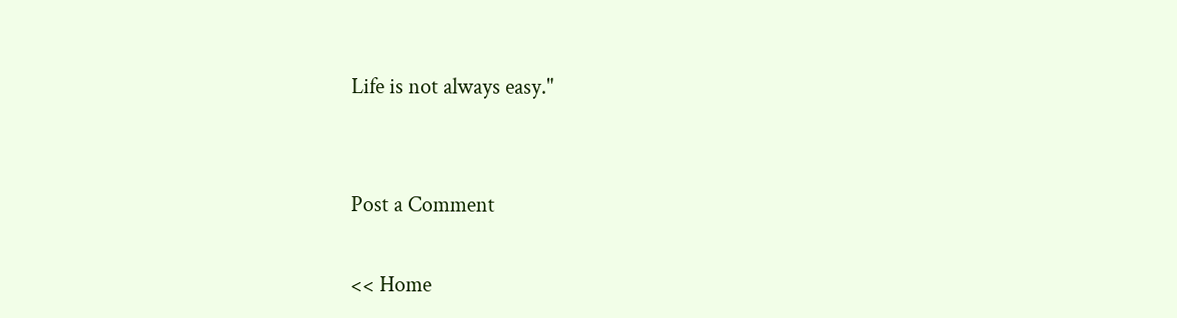Life is not always easy."


Post a Comment

<< Home